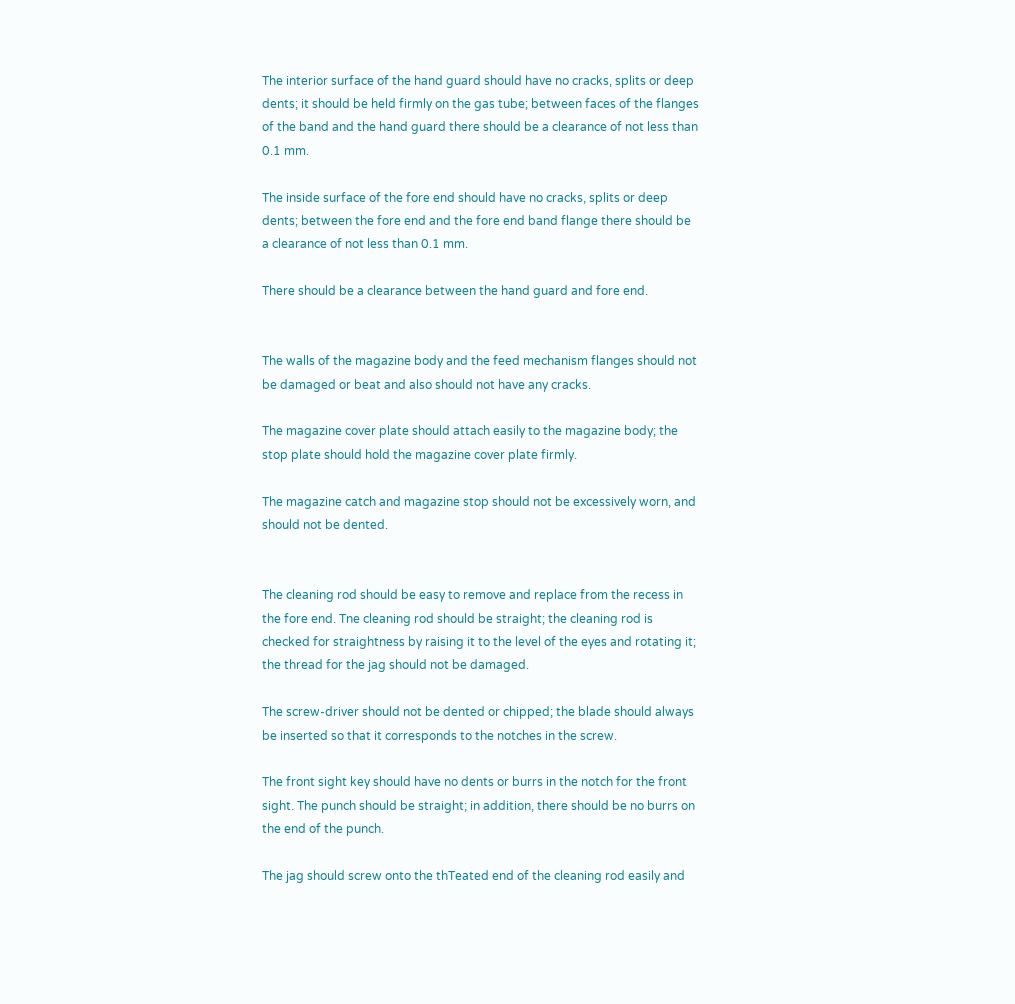The interior surface of the hand guard should have no cracks, splits or deep dents; it should be held firmly on the gas tube; between faces of the flanges of the band and the hand guard there should be a clearance of not less than 0.1 mm.

The inside surface of the fore end should have no cracks, splits or deep dents; between the fore end and the fore end band flange there should be a clearance of not less than 0.1 mm.

There should be a clearance between the hand guard and fore end.


The walls of the magazine body and the feed mechanism flanges should not be damaged or beat and also should not have any cracks.

The magazine cover plate should attach easily to the magazine body; the stop plate should hold the magazine cover plate firmly.

The magazine catch and magazine stop should not be excessively worn, and should not be dented.


The cleaning rod should be easy to remove and replace from the recess in the fore end. Tne cleaning rod should be straight; the cleaning rod is checked for straightness by raising it to the level of the eyes and rotating it; the thread for the jag should not be damaged.

The screw-driver should not be dented or chipped; the blade should always be inserted so that it corresponds to the notches in the screw.

The front sight key should have no dents or burrs in the notch for the front sight. The punch should be straight; in addition, there should be no burrs on the end of the punch.

The jag should screw onto the thTeated end of the cleaning rod easily and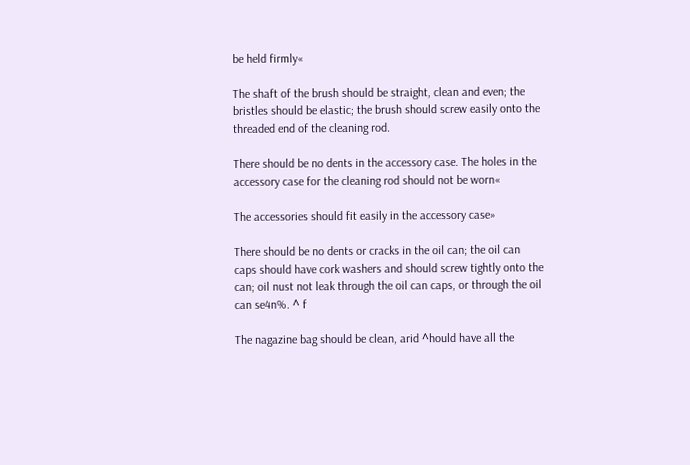be held firmly«

The shaft of the brush should be straight, clean and even; the bristles should be elastic; the brush should screw easily onto the threaded end of the cleaning rod.

There should be no dents in the accessory case. The holes in the accessory case for the cleaning rod should not be worn«

The accessories should fit easily in the accessory case»

There should be no dents or cracks in the oil can; the oil can caps should have cork washers and should screw tightly onto the can; oil nust not leak through the oil can caps, or through the oil can se4n%. ^ f

The nagazine bag should be clean, arid ^hould have all the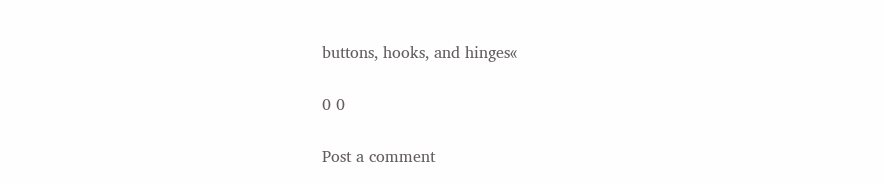buttons, hooks, and hinges«

0 0

Post a comment